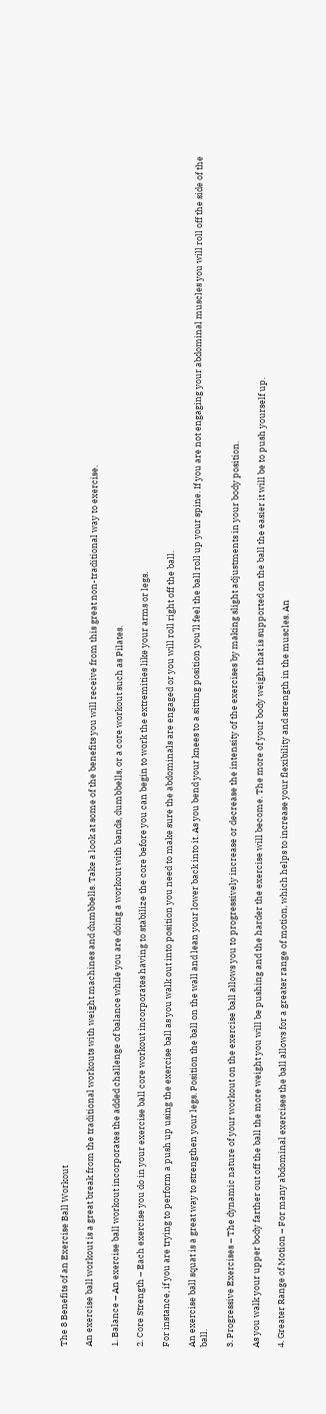The 8 Benefits of an Exercise Ball Workout

An exercise ball workout is a great break from the traditional workouts with weight machines and dumbbells. Take a look at some of the benefits you will receive from this great non-traditional way to exercise.

1. Balance – An exercise ball workout incorporates the added challenge of balance while you are doing a workout with bands, dumbbells, or a core workout such as Pilates.

2. Core Strength – Each exercise you do in your exercise ball core workout incorporates having to stabilize the core before you can begin to work the extremities like your arms or legs.

For instance, if you are trying to perform a push up using the exercise ball as you walk out into position you need to make sure the abdominals are engaged or you will roll right off the ball.

An exercise ball squat is a great way to strengthen your legs. Position the ball on the wall and lean your lower back into it. As you bend your knees to a sitting position you’ll feel the ball roll up your spine. If you are not engaging your abdominal muscles you will roll off the side of the ball.

3. Progressive Exercises – The dynamic nature of your workout on the exercise ball allows you to progressively increase or decrease the intensity of the exercises by making slight adjustments in your body position.

As you walk your upper body farther out off the ball the more weight you will be pushing and the harder the exercise will become. The more of your body weight that is supported on the ball the easier it will be to push yourself up.

4. Greater Range of Motion – For many abdominal exercises the ball allows for a greater range of motion, which helps to increase your flexibility and strength in the muscles. An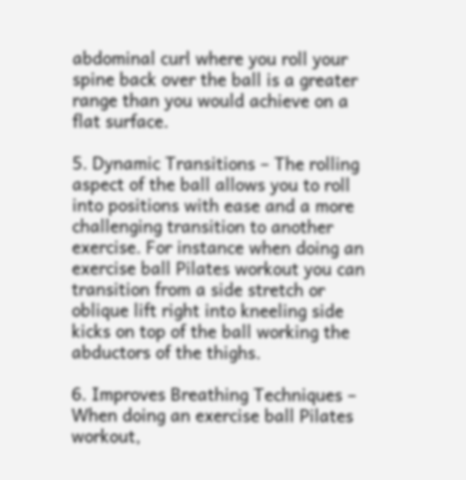abdominal curl where you roll your spine back over the ball is a greater range than you would achieve on a flat surface.

5. Dynamic Transitions – The rolling aspect of the ball allows you to roll into positions with ease and a more challenging transition to another exercise. For instance when doing an exercise ball Pilates workout you can transition from a side stretch or oblique lift right into kneeling side kicks on top of the ball working the abductors of the thighs.

6. Improves Breathing Techniques – When doing an exercise ball Pilates workout,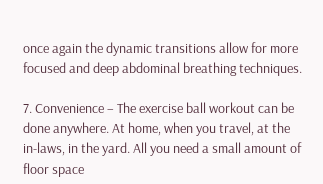once again the dynamic transitions allow for more focused and deep abdominal breathing techniques.

7. Convenience – The exercise ball workout can be done anywhere. At home, when you travel, at the in-laws, in the yard. All you need a small amount of floor space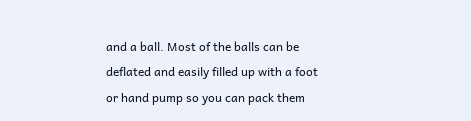and a ball. Most of the balls can be deflated and easily filled up with a foot or hand pump so you can pack them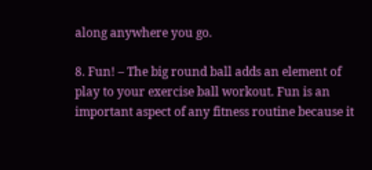along anywhere you go.

8. Fun! – The big round ball adds an element of play to your exercise ball workout. Fun is an important aspect of any fitness routine because it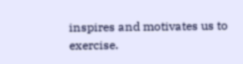inspires and motivates us to exercise.